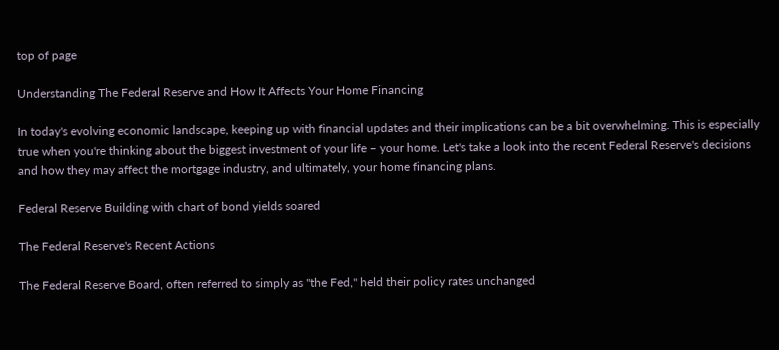top of page

Understanding The Federal Reserve and How It Affects Your Home Financing

In today's evolving economic landscape, keeping up with financial updates and their implications can be a bit overwhelming. This is especially true when you're thinking about the biggest investment of your life – your home. Let's take a look into the recent Federal Reserve's decisions and how they may affect the mortgage industry, and ultimately, your home financing plans.

Federal Reserve Building with chart of bond yields soared

The Federal Reserve's Recent Actions

The Federal Reserve Board, often referred to simply as "the Fed," held their policy rates unchanged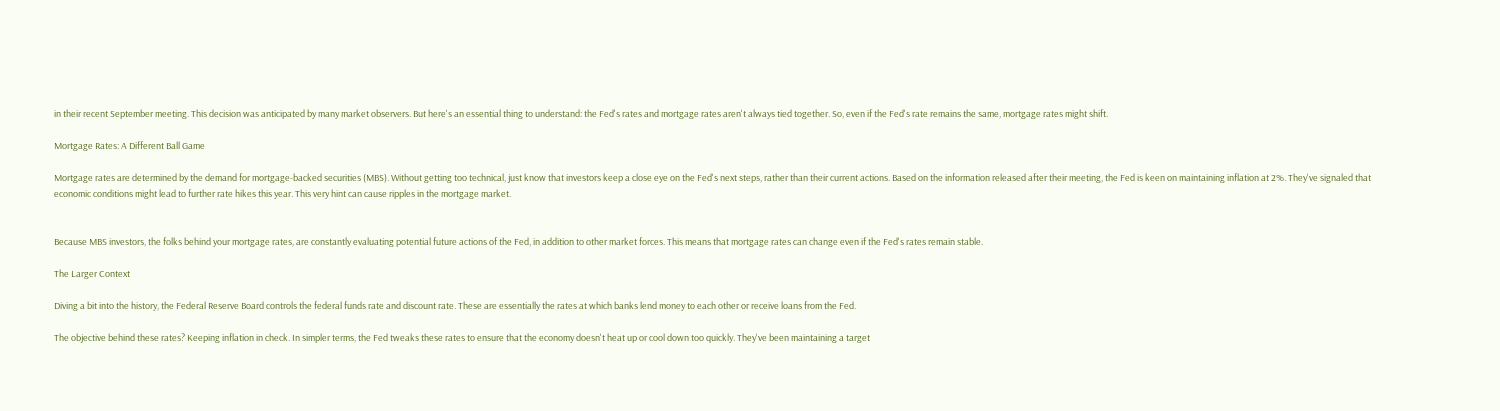in their recent September meeting. This decision was anticipated by many market observers. But here's an essential thing to understand: the Fed's rates and mortgage rates aren't always tied together. So, even if the Fed's rate remains the same, mortgage rates might shift.

Mortgage Rates: A Different Ball Game

Mortgage rates are determined by the demand for mortgage-backed securities (MBS). Without getting too technical, just know that investors keep a close eye on the Fed's next steps, rather than their current actions. Based on the information released after their meeting, the Fed is keen on maintaining inflation at 2%. They've signaled that economic conditions might lead to further rate hikes this year. This very hint can cause ripples in the mortgage market.


Because MBS investors, the folks behind your mortgage rates, are constantly evaluating potential future actions of the Fed, in addition to other market forces. This means that mortgage rates can change even if the Fed's rates remain stable.

The Larger Context

Diving a bit into the history, the Federal Reserve Board controls the federal funds rate and discount rate. These are essentially the rates at which banks lend money to each other or receive loans from the Fed.

The objective behind these rates? Keeping inflation in check. In simpler terms, the Fed tweaks these rates to ensure that the economy doesn't heat up or cool down too quickly. They've been maintaining a target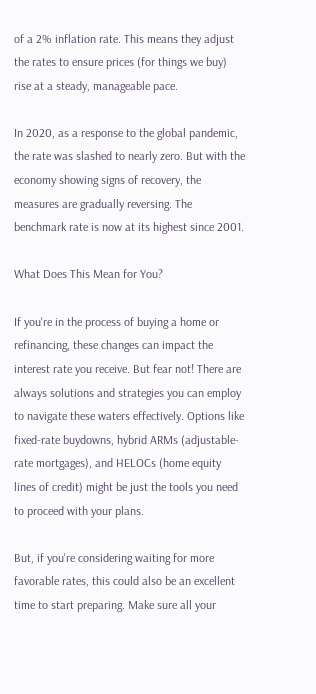of a 2% inflation rate. This means they adjust the rates to ensure prices (for things we buy) rise at a steady, manageable pace.

In 2020, as a response to the global pandemic, the rate was slashed to nearly zero. But with the economy showing signs of recovery, the measures are gradually reversing. The benchmark rate is now at its highest since 2001.

What Does This Mean for You?

If you're in the process of buying a home or refinancing, these changes can impact the interest rate you receive. But fear not! There are always solutions and strategies you can employ to navigate these waters effectively. Options like fixed-rate buydowns, hybrid ARMs (adjustable-rate mortgages), and HELOCs (home equity lines of credit) might be just the tools you need to proceed with your plans.

But, if you're considering waiting for more favorable rates, this could also be an excellent time to start preparing. Make sure all your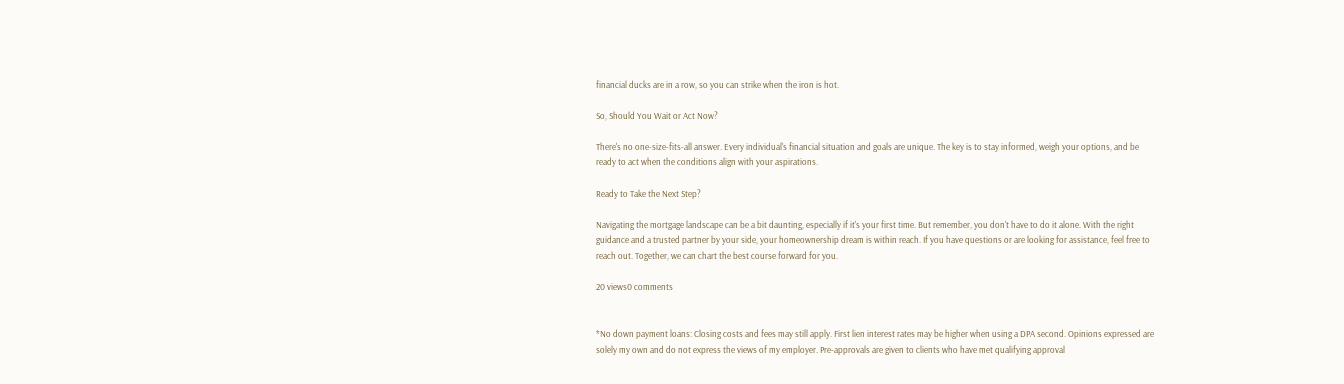financial ducks are in a row, so you can strike when the iron is hot.

So, Should You Wait or Act Now?

There's no one-size-fits-all answer. Every individual's financial situation and goals are unique. The key is to stay informed, weigh your options, and be ready to act when the conditions align with your aspirations.

Ready to Take the Next Step?

Navigating the mortgage landscape can be a bit daunting, especially if it's your first time. But remember, you don't have to do it alone. With the right guidance and a trusted partner by your side, your homeownership dream is within reach. If you have questions or are looking for assistance, feel free to reach out. Together, we can chart the best course forward for you.

20 views0 comments


*No down payment loans: Closing costs and fees may still apply. First lien interest rates may be higher when using a DPA second. Opinions expressed are solely my own and do not express the views of my employer. Pre-approvals are given to clients who have met qualifying approval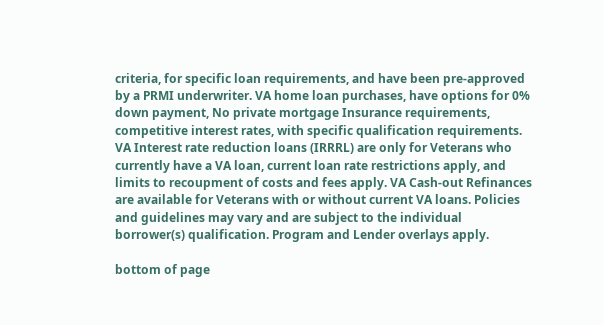criteria, for specific loan requirements, and have been pre-approved by a PRMI underwriter. VA home loan purchases, have options for 0% down payment, No private mortgage Insurance requirements, competitive interest rates, with specific qualification requirements. VA Interest rate reduction loans (IRRRL) are only for Veterans who currently have a VA loan, current loan rate restrictions apply, and limits to recoupment of costs and fees apply. VA Cash-out Refinances are available for Veterans with or without current VA loans. Policies and guidelines may vary and are subject to the individual borrower(s) qualification. Program and Lender overlays apply.

bottom of page